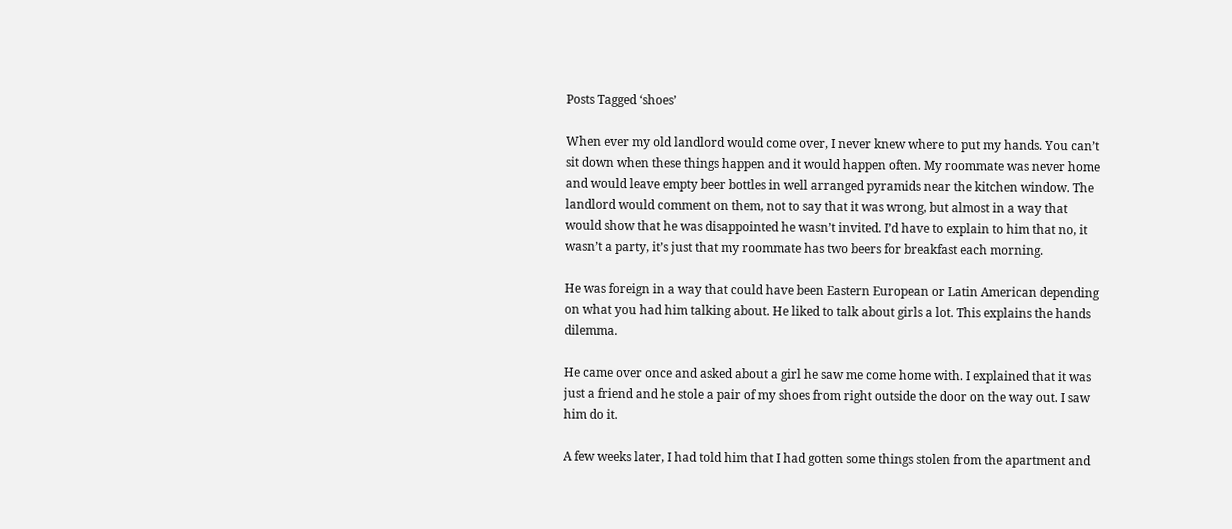Posts Tagged ‘shoes’

When ever my old landlord would come over, I never knew where to put my hands. You can’t sit down when these things happen and it would happen often. My roommate was never home and would leave empty beer bottles in well arranged pyramids near the kitchen window. The landlord would comment on them, not to say that it was wrong, but almost in a way that would show that he was disappointed he wasn’t invited. I’d have to explain to him that no, it wasn’t a party, it’s just that my roommate has two beers for breakfast each morning.

He was foreign in a way that could have been Eastern European or Latin American depending on what you had him talking about. He liked to talk about girls a lot. This explains the hands dilemma.

He came over once and asked about a girl he saw me come home with. I explained that it was just a friend and he stole a pair of my shoes from right outside the door on the way out. I saw him do it.

A few weeks later, I had told him that I had gotten some things stolen from the apartment and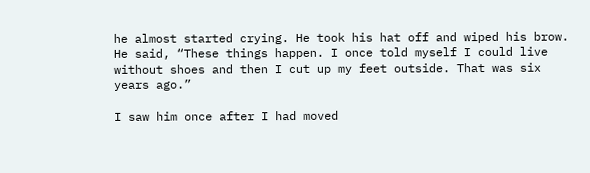he almost started crying. He took his hat off and wiped his brow. He said, “These things happen. I once told myself I could live without shoes and then I cut up my feet outside. That was six years ago.”

I saw him once after I had moved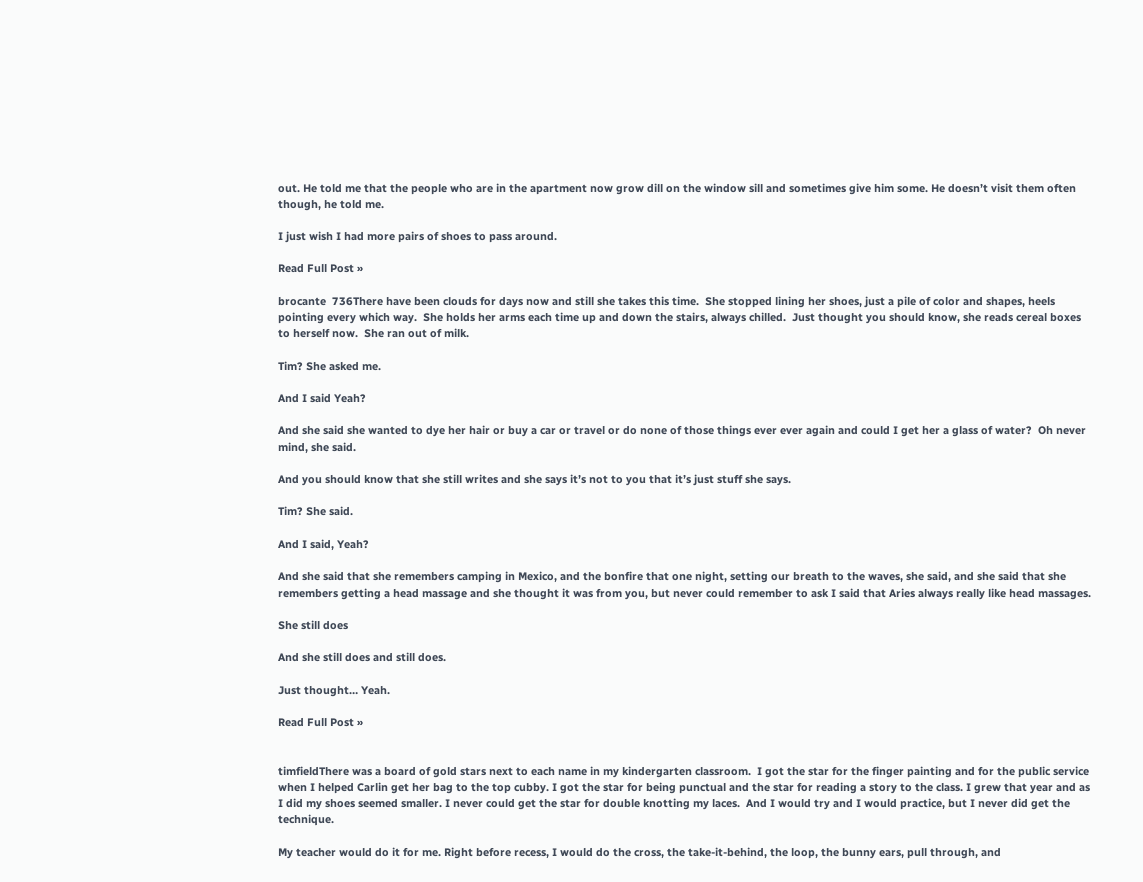out. He told me that the people who are in the apartment now grow dill on the window sill and sometimes give him some. He doesn’t visit them often though, he told me.

I just wish I had more pairs of shoes to pass around.

Read Full Post »

brocante  736There have been clouds for days now and still she takes this time.  She stopped lining her shoes, just a pile of color and shapes, heels pointing every which way.  She holds her arms each time up and down the stairs, always chilled.  Just thought you should know, she reads cereal boxes to herself now.  She ran out of milk.

Tim? She asked me.

And I said Yeah?

And she said she wanted to dye her hair or buy a car or travel or do none of those things ever ever again and could I get her a glass of water?  Oh never mind, she said.

And you should know that she still writes and she says it’s not to you that it’s just stuff she says.

Tim? She said.

And I said, Yeah?

And she said that she remembers camping in Mexico, and the bonfire that one night, setting our breath to the waves, she said, and she said that she remembers getting a head massage and she thought it was from you, but never could remember to ask I said that Aries always really like head massages.

She still does

And she still does and still does.

Just thought… Yeah.

Read Full Post »


timfieldThere was a board of gold stars next to each name in my kindergarten classroom.  I got the star for the finger painting and for the public service when I helped Carlin get her bag to the top cubby. I got the star for being punctual and the star for reading a story to the class. I grew that year and as I did my shoes seemed smaller. I never could get the star for double knotting my laces.  And I would try and I would practice, but I never did get the technique.

My teacher would do it for me. Right before recess, I would do the cross, the take-it-behind, the loop, the bunny ears, pull through, and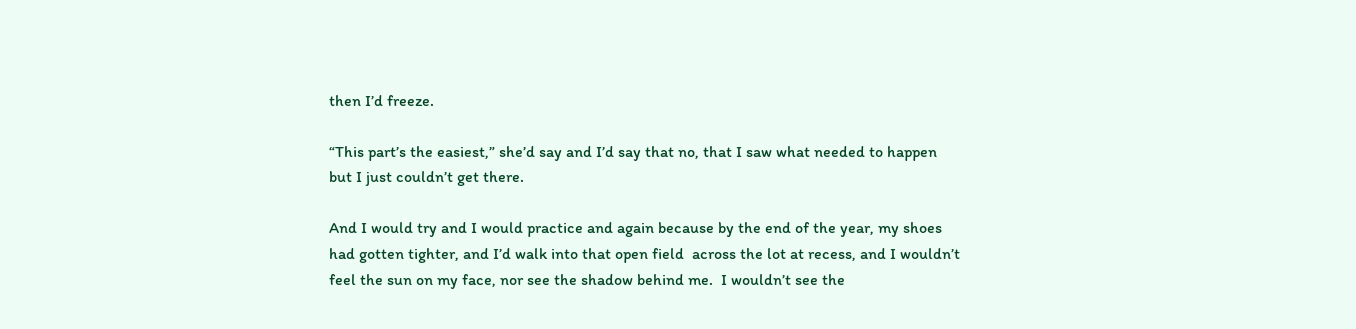then I’d freeze.

“This part’s the easiest,” she’d say and I’d say that no, that I saw what needed to happen but I just couldn’t get there.

And I would try and I would practice and again because by the end of the year, my shoes had gotten tighter, and I’d walk into that open field  across the lot at recess, and I wouldn’t feel the sun on my face, nor see the shadow behind me.  I wouldn’t see the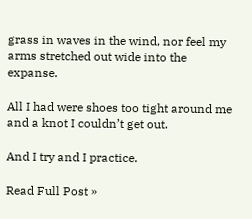grass in waves in the wind, nor feel my arms stretched out wide into the expanse.

All I had were shoes too tight around me and a knot I couldn’t get out.

And I try and I practice.

Read Full Post »